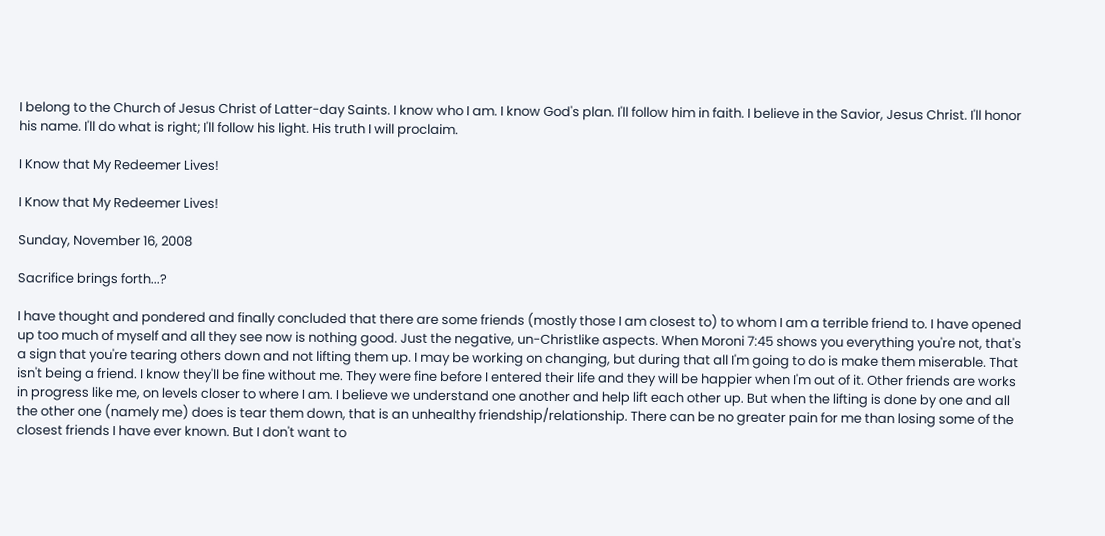I belong to the Church of Jesus Christ of Latter-day Saints. I know who I am. I know God's plan. I'll follow him in faith. I believe in the Savior, Jesus Christ. I'll honor his name. I'll do what is right; I'll follow his light. His truth I will proclaim.

I Know that My Redeemer Lives!

I Know that My Redeemer Lives!

Sunday, November 16, 2008

Sacrifice brings forth...?

I have thought and pondered and finally concluded that there are some friends (mostly those I am closest to) to whom I am a terrible friend to. I have opened up too much of myself and all they see now is nothing good. Just the negative, un-Christlike aspects. When Moroni 7:45 shows you everything you're not, that's a sign that you're tearing others down and not lifting them up. I may be working on changing, but during that all I'm going to do is make them miserable. That isn't being a friend. I know they'll be fine without me. They were fine before I entered their life and they will be happier when I'm out of it. Other friends are works in progress like me, on levels closer to where I am. I believe we understand one another and help lift each other up. But when the lifting is done by one and all the other one (namely me) does is tear them down, that is an unhealthy friendship/relationship. There can be no greater pain for me than losing some of the closest friends I have ever known. But I don't want to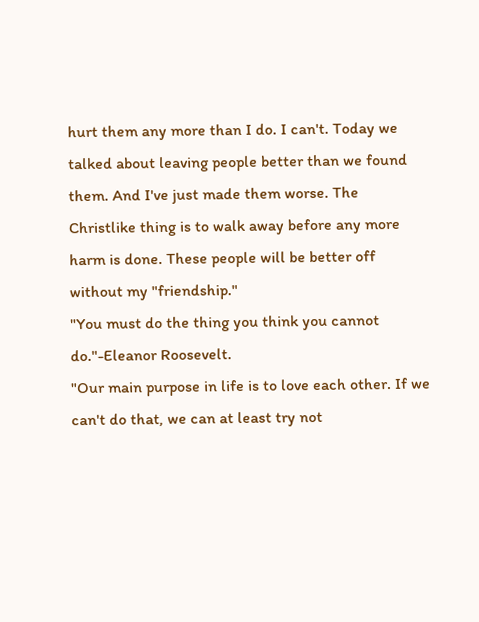hurt them any more than I do. I can't. Today we talked about leaving people better than we found them. And I've just made them worse. The Christlike thing is to walk away before any more harm is done. These people will be better off without my "friendship."
"You must do the thing you think you cannot do."-Eleanor Roosevelt.
"Our main purpose in life is to love each other. If we can't do that, we can at least try not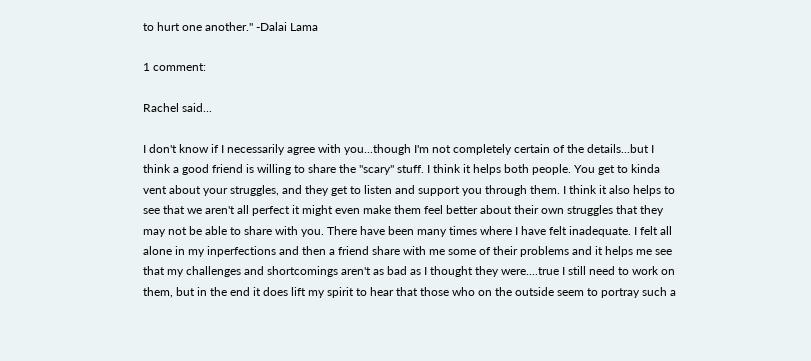to hurt one another." -Dalai Lama

1 comment:

Rachel said...

I don't know if I necessarily agree with you...though I'm not completely certain of the details...but I think a good friend is willing to share the "scary" stuff. I think it helps both people. You get to kinda vent about your struggles, and they get to listen and support you through them. I think it also helps to see that we aren't all perfect it might even make them feel better about their own struggles that they may not be able to share with you. There have been many times where I have felt inadequate. I felt all alone in my inperfections and then a friend share with me some of their problems and it helps me see that my challenges and shortcomings aren't as bad as I thought they were....true I still need to work on them, but in the end it does lift my spirit to hear that those who on the outside seem to portray such a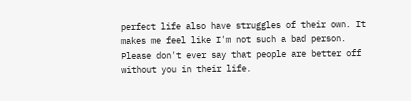perfect life also have struggles of their own. It makes me feel like I'm not such a bad person. Please don't ever say that people are better off without you in their life.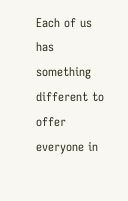Each of us has something different to offer everyone in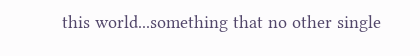this world...something that no other single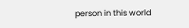person in this world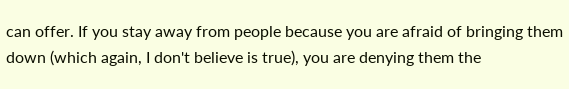can offer. If you stay away from people because you are afraid of bringing them down (which again, I don't believe is true), you are denying them the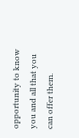opportunity to know you and all that you can offer them.